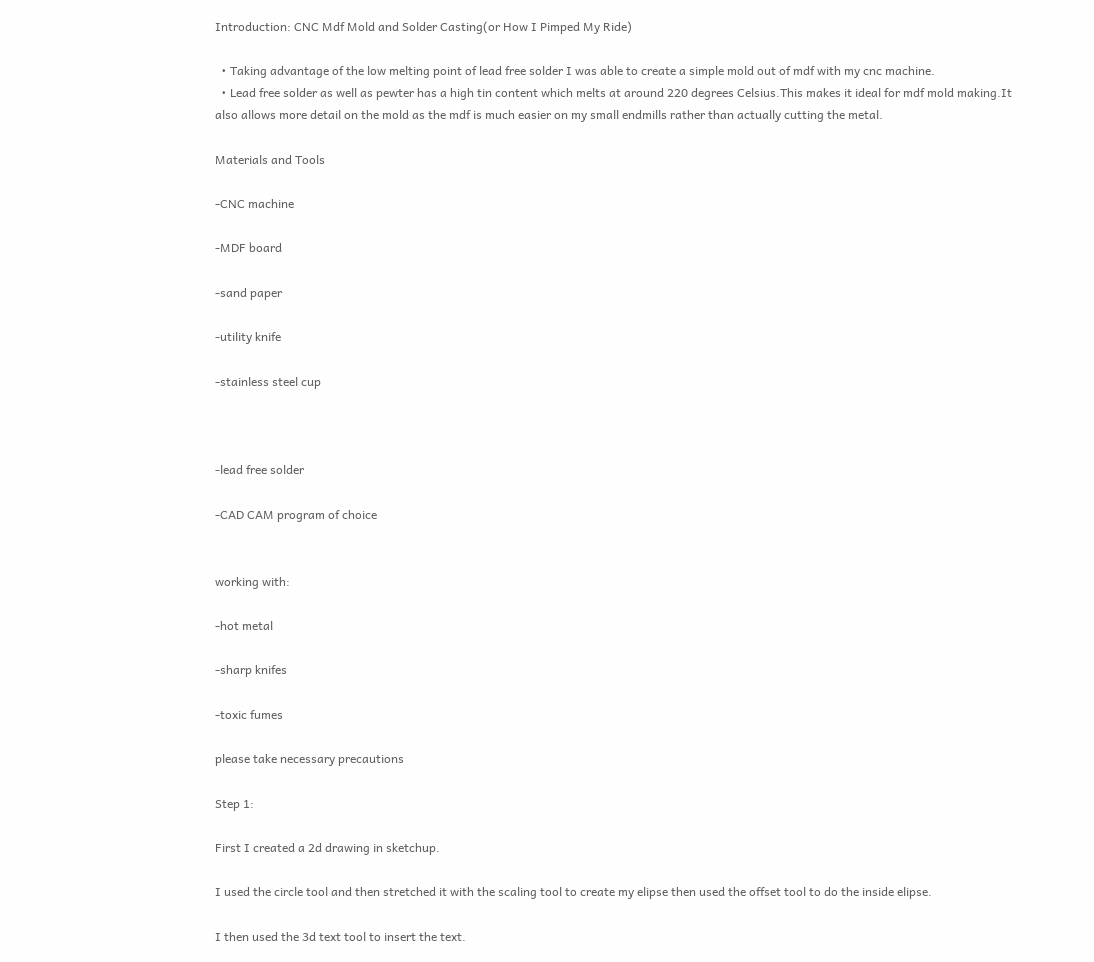Introduction: CNC Mdf Mold and Solder Casting(or How I Pimped My Ride)

  • Taking advantage of the low melting point of lead free solder I was able to create a simple mold out of mdf with my cnc machine.
  • Lead free solder as well as pewter has a high tin content which melts at around 220 degrees Celsius.This makes it ideal for mdf mold making.It also allows more detail on the mold as the mdf is much easier on my small endmills rather than actually cutting the metal.

Materials and Tools

-CNC machine

-MDF board

-sand paper

-utility knife

-stainless steel cup



-lead free solder

-CAD CAM program of choice


working with:

-hot metal

-sharp knifes

-toxic fumes

please take necessary precautions

Step 1:

First I created a 2d drawing in sketchup.

I used the circle tool and then stretched it with the scaling tool to create my elipse then used the offset tool to do the inside elipse.

I then used the 3d text tool to insert the text.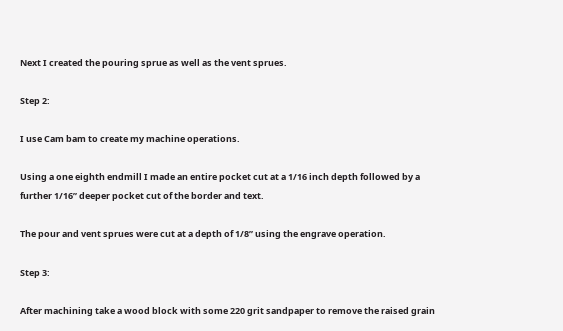Next I created the pouring sprue as well as the vent sprues.

Step 2:

I use Cam bam to create my machine operations.

Using a one eighth endmill I made an entire pocket cut at a 1/16 inch depth followed by a further 1/16” deeper pocket cut of the border and text.

The pour and vent sprues were cut at a depth of 1/8” using the engrave operation.

Step 3:

After machining take a wood block with some 220 grit sandpaper to remove the raised grain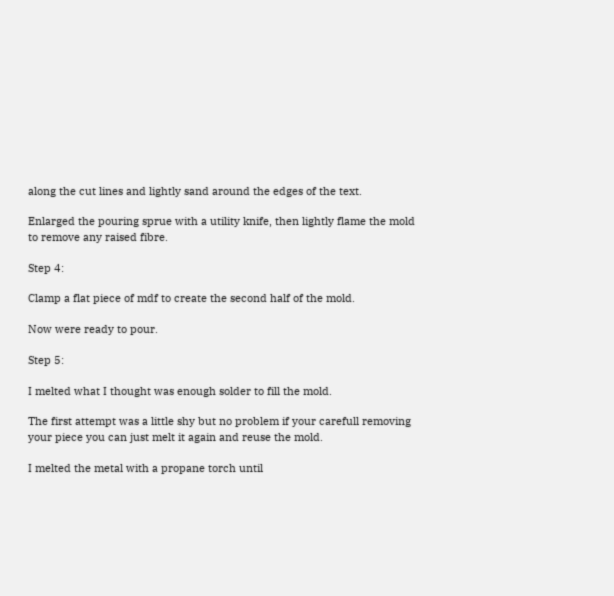along the cut lines and lightly sand around the edges of the text.

Enlarged the pouring sprue with a utility knife, then lightly flame the mold to remove any raised fibre.

Step 4:

Clamp a flat piece of mdf to create the second half of the mold.

Now were ready to pour.

Step 5:

I melted what I thought was enough solder to fill the mold.

The first attempt was a little shy but no problem if your carefull removing your piece you can just melt it again and reuse the mold.

I melted the metal with a propane torch until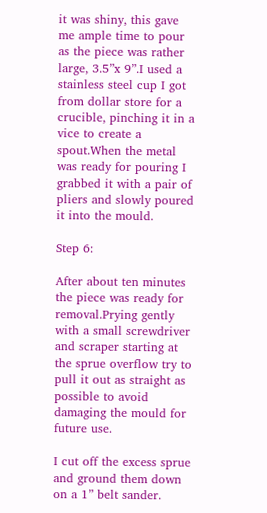it was shiny, this gave me ample time to pour as the piece was rather large, 3.5”x 9”.I used a stainless steel cup I got from dollar store for a crucible, pinching it in a vice to create a spout.When the metal was ready for pouring I grabbed it with a pair of pliers and slowly poured it into the mould.

Step 6:

After about ten minutes the piece was ready for removal.Prying gently with a small screwdriver and scraper starting at the sprue overflow try to pull it out as straight as possible to avoid damaging the mould for future use.

I cut off the excess sprue and ground them down on a 1” belt sander.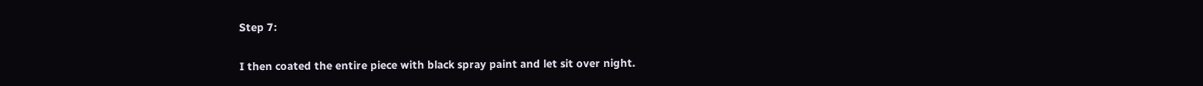Step 7:

I then coated the entire piece with black spray paint and let sit over night.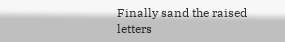Finally sand the raised letters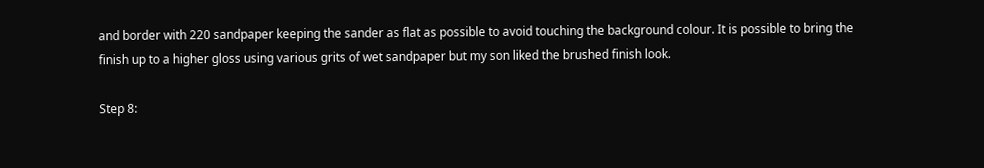and border with 220 sandpaper keeping the sander as flat as possible to avoid touching the background colour. It is possible to bring the finish up to a higher gloss using various grits of wet sandpaper but my son liked the brushed finish look.

Step 8: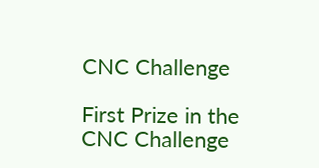CNC Challenge

First Prize in the
CNC Challenge